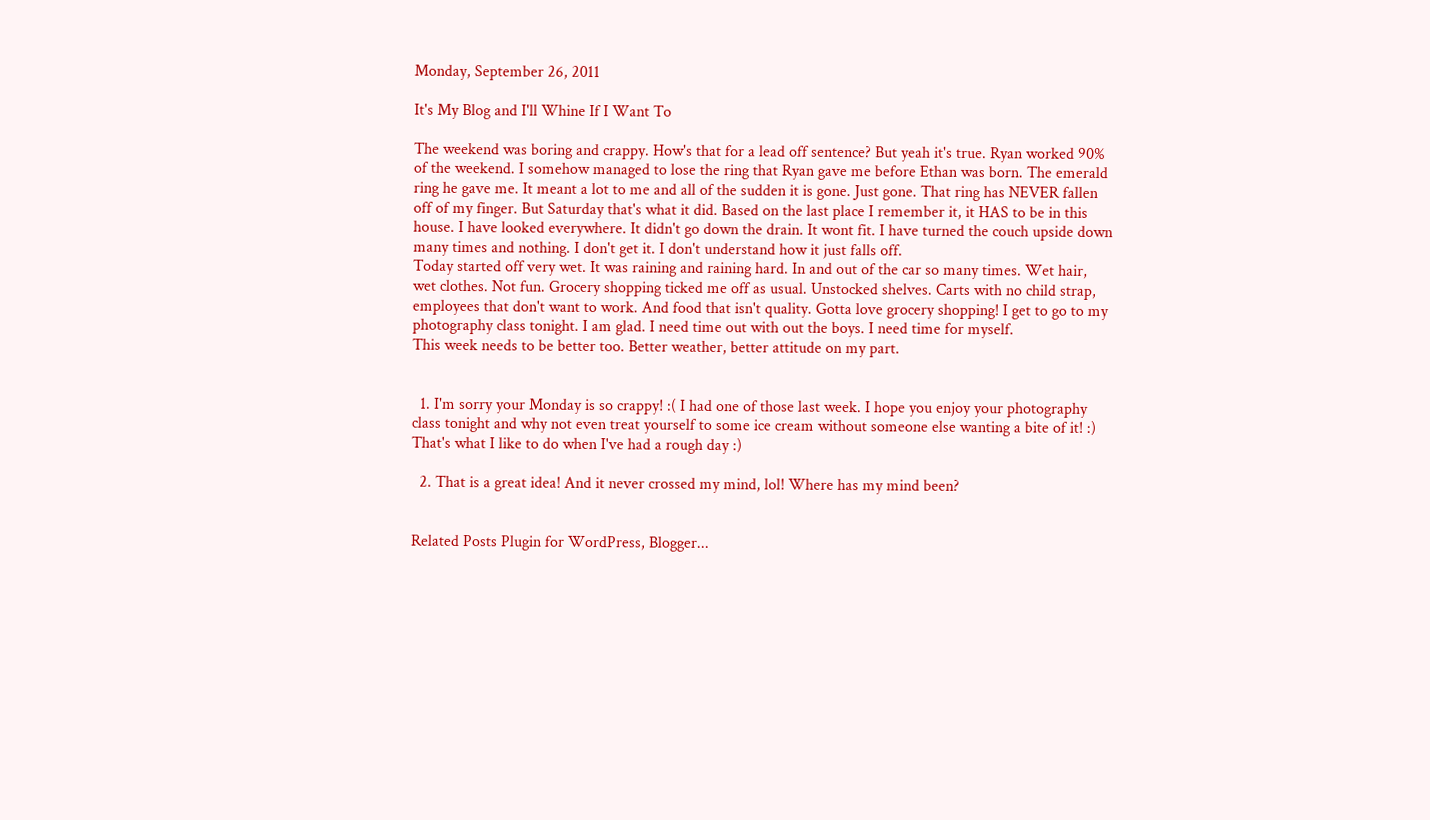Monday, September 26, 2011

It's My Blog and I'll Whine If I Want To

The weekend was boring and crappy. How's that for a lead off sentence? But yeah it's true. Ryan worked 90% of the weekend. I somehow managed to lose the ring that Ryan gave me before Ethan was born. The emerald ring he gave me. It meant a lot to me and all of the sudden it is gone. Just gone. That ring has NEVER fallen off of my finger. But Saturday that's what it did. Based on the last place I remember it, it HAS to be in this house. I have looked everywhere. It didn't go down the drain. It wont fit. I have turned the couch upside down many times and nothing. I don't get it. I don't understand how it just falls off.
Today started off very wet. It was raining and raining hard. In and out of the car so many times. Wet hair, wet clothes. Not fun. Grocery shopping ticked me off as usual. Unstocked shelves. Carts with no child strap, employees that don't want to work. And food that isn't quality. Gotta love grocery shopping! I get to go to my photography class tonight. I am glad. I need time out with out the boys. I need time for myself.
This week needs to be better too. Better weather, better attitude on my part.


  1. I'm sorry your Monday is so crappy! :( I had one of those last week. I hope you enjoy your photography class tonight and why not even treat yourself to some ice cream without someone else wanting a bite of it! :) That's what I like to do when I've had a rough day :)

  2. That is a great idea! And it never crossed my mind, lol! Where has my mind been?


Related Posts Plugin for WordPress, Blogger...